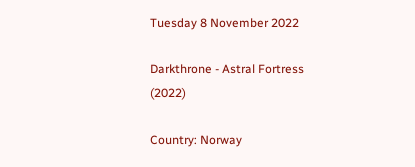Tuesday 8 November 2022

Darkthrone - Astral Fortress (2022)

Country: Norway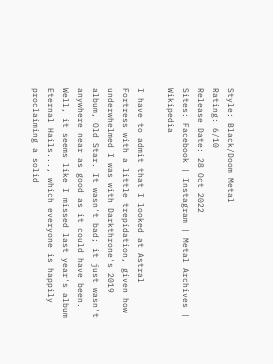Style: Black/Doom Metal
Rating: 6/10
Release Date: 28 Oct 2022
Sites: Facebook | Instagram | Metal Archives | Wikipedia

I have to admit that I looked at Astral Fortress with a little trepidation, given how underwhelmed I was with Darkthrone's 2019 album, Old Star. It wasn't bad; it just wasn't anywhere near as good as it could have been. Well, it seems like I missed last year's album Eternal Hails..., which everyone is happily proclaiming a solid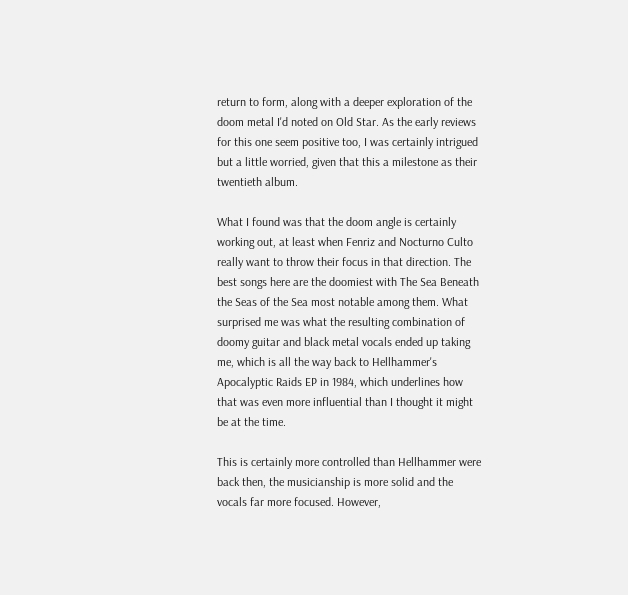return to form, along with a deeper exploration of the doom metal I'd noted on Old Star. As the early reviews for this one seem positive too, I was certainly intrigued but a little worried, given that this a milestone as their twentieth album.

What I found was that the doom angle is certainly working out, at least when Fenriz and Nocturno Culto really want to throw their focus in that direction. The best songs here are the doomiest with The Sea Beneath the Seas of the Sea most notable among them. What surprised me was what the resulting combination of doomy guitar and black metal vocals ended up taking me, which is all the way back to Hellhammer's Apocalyptic Raids EP in 1984, which underlines how that was even more influential than I thought it might be at the time.

This is certainly more controlled than Hellhammer were back then, the musicianship is more solid and the vocals far more focused. However,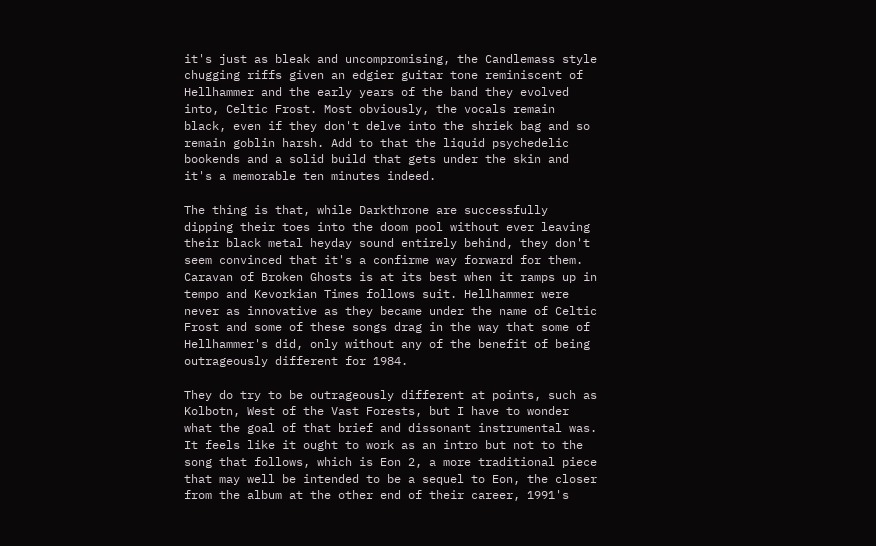it's just as bleak and uncompromising, the Candlemass style chugging riffs given an edgier guitar tone reminiscent of Hellhammer and the early years of the band they evolved into, Celtic Frost. Most obviously, the vocals remain black, even if they don't delve into the shriek bag and so remain goblin harsh. Add to that the liquid psychedelic bookends and a solid build that gets under the skin and it's a memorable ten minutes indeed.

The thing is that, while Darkthrone are successfully dipping their toes into the doom pool without ever leaving their black metal heyday sound entirely behind, they don't seem convinced that it's a confirme way forward for them. Caravan of Broken Ghosts is at its best when it ramps up in tempo and Kevorkian Times follows suit. Hellhammer were never as innovative as they became under the name of Celtic Frost and some of these songs drag in the way that some of Hellhammer's did, only without any of the benefit of being outrageously different for 1984.

They do try to be outrageously different at points, such as Kolbotn, West of the Vast Forests, but I have to wonder what the goal of that brief and dissonant instrumental was. It feels like it ought to work as an intro but not to the song that follows, which is Eon 2, a more traditional piece that may well be intended to be a sequel to Eon, the closer from the album at the other end of their career, 1991's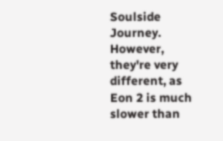Soulside Journey. However, they're very different, as Eon 2 is much slower than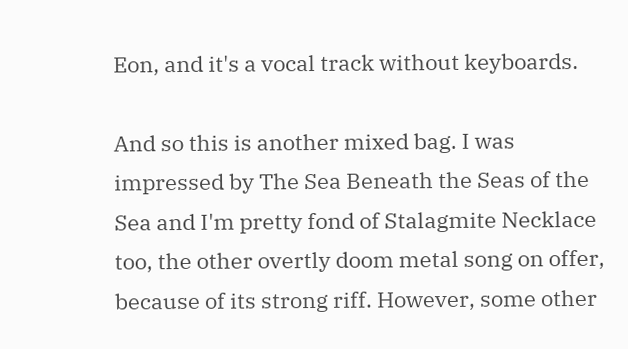Eon, and it's a vocal track without keyboards.

And so this is another mixed bag. I was impressed by The Sea Beneath the Seas of the Sea and I'm pretty fond of Stalagmite Necklace too, the other overtly doom metal song on offer, because of its strong riff. However, some other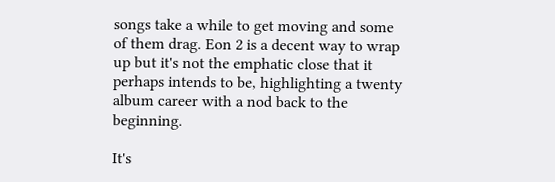songs take a while to get moving and some of them drag. Eon 2 is a decent way to wrap up but it's not the emphatic close that it perhaps intends to be, highlighting a twenty album career with a nod back to the beginning.

It's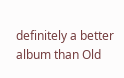definitely a better album than Old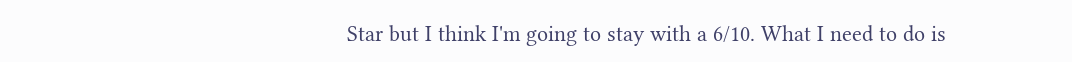Star but I think I'm going to stay with a 6/10. What I need to do is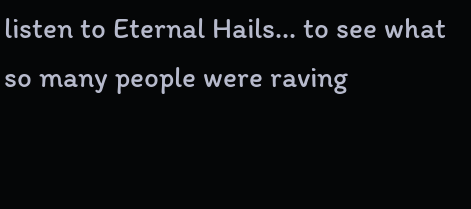listen to Eternal Hails... to see what so many people were raving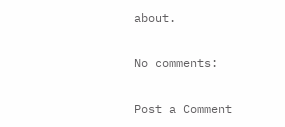about.

No comments:

Post a Comment